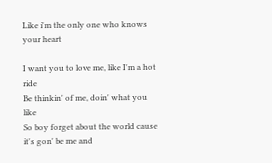Like i'm the only one who knows your heart

I want you to love me, like I'm a hot ride
Be thinkin' of me, doin' what you like
So boy forget about the world cause it's gon' be me and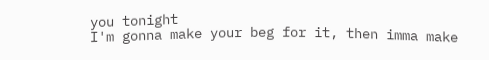you tonight
I'm gonna make your beg for it, then imma make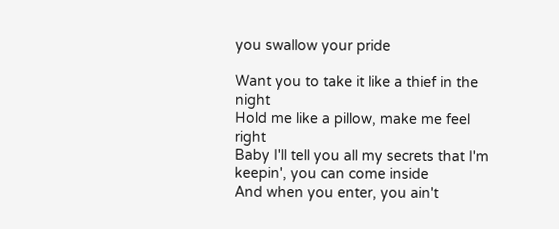you swallow your pride

Want you to take it like a thief in the night
Hold me like a pillow, make me feel right
Baby I'll tell you all my secrets that I'm keepin', you can come inside
And when you enter, you ain't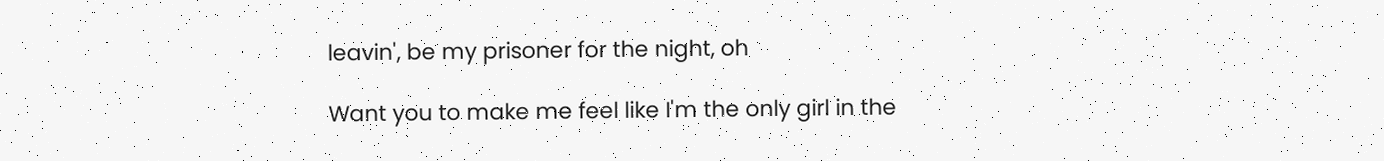leavin', be my prisoner for the night, oh

Want you to make me feel like I'm the only girl in the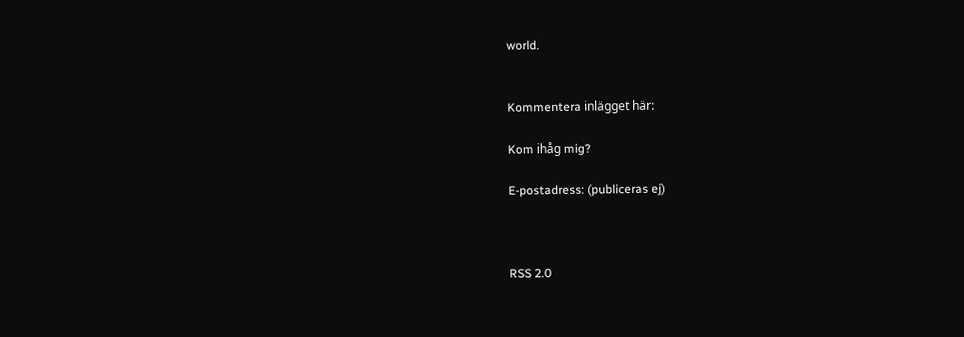world.


Kommentera inlägget här:

Kom ihåg mig?

E-postadress: (publiceras ej)



RSS 2.0